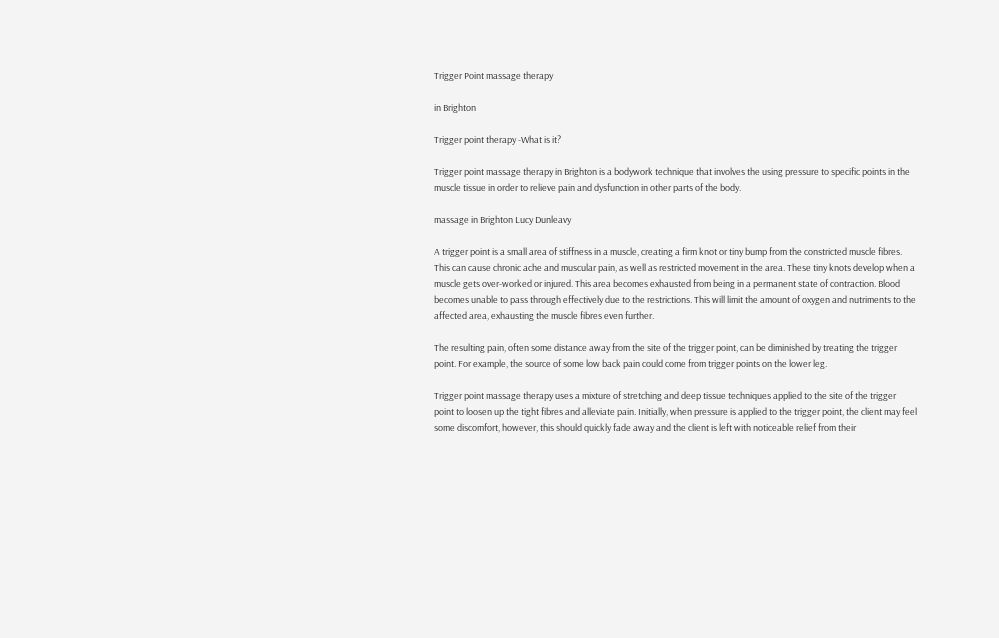Trigger Point massage therapy

in Brighton

Trigger point therapy -What is it?

Trigger point massage therapy in Brighton is a bodywork technique that involves the using pressure to specific points in the muscle tissue in order to relieve pain and dysfunction in other parts of the body.

massage in Brighton Lucy Dunleavy

A trigger point is a small area of stiffness in a muscle, creating a firm knot or tiny bump from the constricted muscle fibres. This can cause chronic ache and muscular pain, as well as restricted movement in the area. These tiny knots develop when a muscle gets over-worked or injured. This area becomes exhausted from being in a permanent state of contraction. Blood becomes unable to pass through effectively due to the restrictions. This will limit the amount of oxygen and nutriments to the affected area, exhausting the muscle fibres even further.

The resulting pain, often some distance away from the site of the trigger point, can be diminished by treating the trigger point. For example, the source of some low back pain could come from trigger points on the lower leg.

Trigger point massage therapy uses a mixture of stretching and deep tissue techniques applied to the site of the trigger point to loosen up the tight fibres and alleviate pain. Initially, when pressure is applied to the trigger point, the client may feel some discomfort, however, this should quickly fade away and the client is left with noticeable relief from their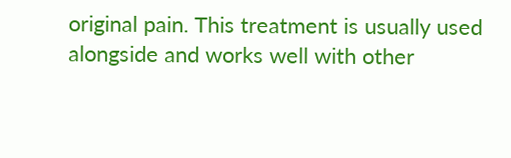original pain. This treatment is usually used alongside and works well with other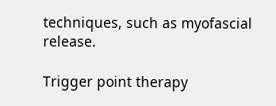techniques, such as myofascial release.

Trigger point therapy